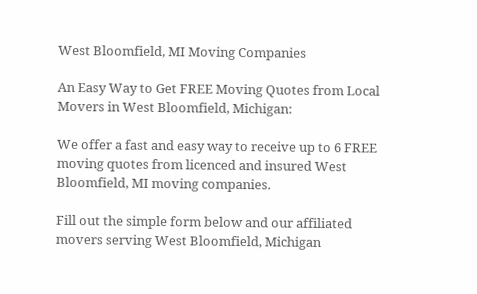West Bloomfield, MI Moving Companies

An Easy Way to Get FREE Moving Quotes from Local Movers in West Bloomfield, Michigan:

We offer a fast and easy way to receive up to 6 FREE moving quotes from licenced and insured West Bloomfield, MI moving companies.

Fill out the simple form below and our affiliated movers serving West Bloomfield, Michigan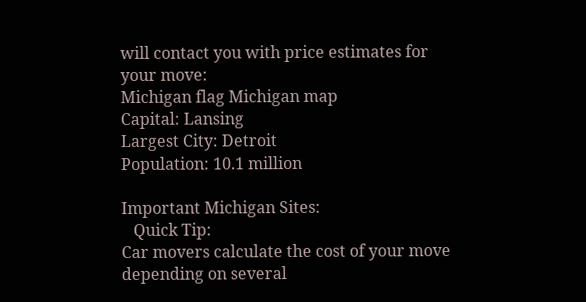will contact you with price estimates for your move:
Michigan flag Michigan map
Capital: Lansing
Largest City: Detroit
Population: 10.1 million

Important Michigan Sites:
   Quick Tip:
Car movers calculate the cost of your move depending on several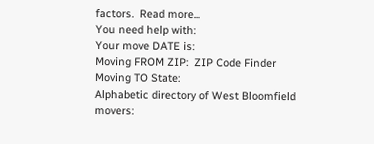factors.  Read more...
You need help with:
Your move DATE is:
Moving FROM ZIP:  ZIP Code Finder
Moving TO State:
Alphabetic directory of West Bloomfield movers: